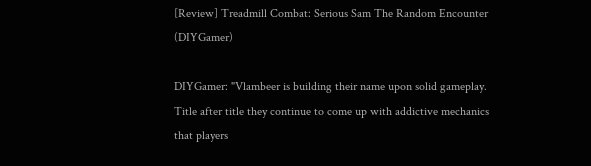[Review] Treadmill Combat: Serious Sam The Random Encounter (DIYGamer)

DIYGamer: "Vlambeer is building their name upon solid gameplay. Title after title they continue to come up with addictive mechanics that players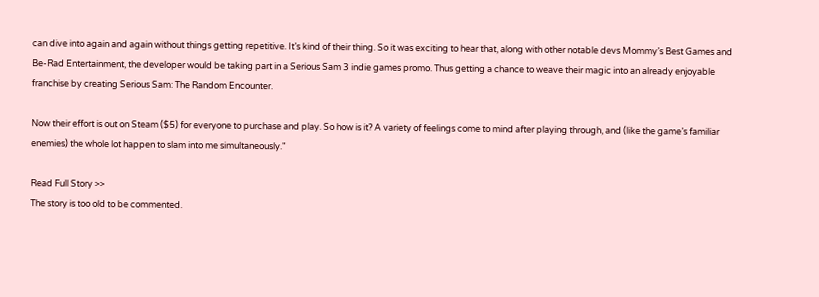can dive into again and again without things getting repetitive. It’s kind of their thing. So it was exciting to hear that, along with other notable devs Mommy’s Best Games and Be-Rad Entertainment, the developer would be taking part in a Serious Sam 3 indie games promo. Thus getting a chance to weave their magic into an already enjoyable franchise by creating Serious Sam: The Random Encounter.

Now their effort is out on Steam ($5) for everyone to purchase and play. So how is it? A variety of feelings come to mind after playing through, and (like the game’s familiar enemies) the whole lot happen to slam into me simultaneously."

Read Full Story >>
The story is too old to be commented.